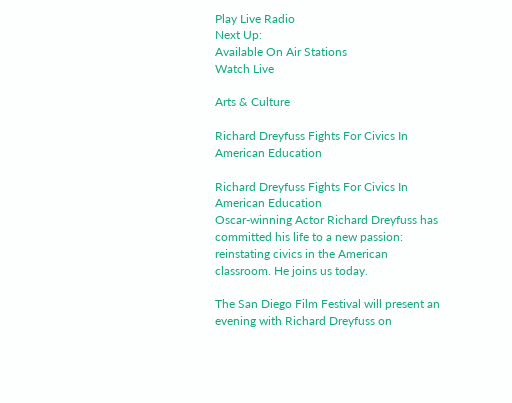Play Live Radio
Next Up:
Available On Air Stations
Watch Live

Arts & Culture

Richard Dreyfuss Fights For Civics In American Education

Richard Dreyfuss Fights For Civics In American Education
Oscar-winning Actor Richard Dreyfuss has committed his life to a new passion: reinstating civics in the American classroom. He joins us today.

The San Diego Film Festival will present an evening with Richard Dreyfuss on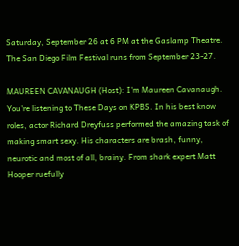Saturday, September 26 at 6 PM at the Gaslamp Theatre. The San Diego Film Festival runs from September 23-27.

MAUREEN CAVANAUGH (Host): I'm Maureen Cavanaugh. You're listening to These Days on KPBS. In his best know roles, actor Richard Dreyfuss performed the amazing task of making smart sexy. His characters are brash, funny, neurotic and most of all, brainy. From shark expert Matt Hooper ruefully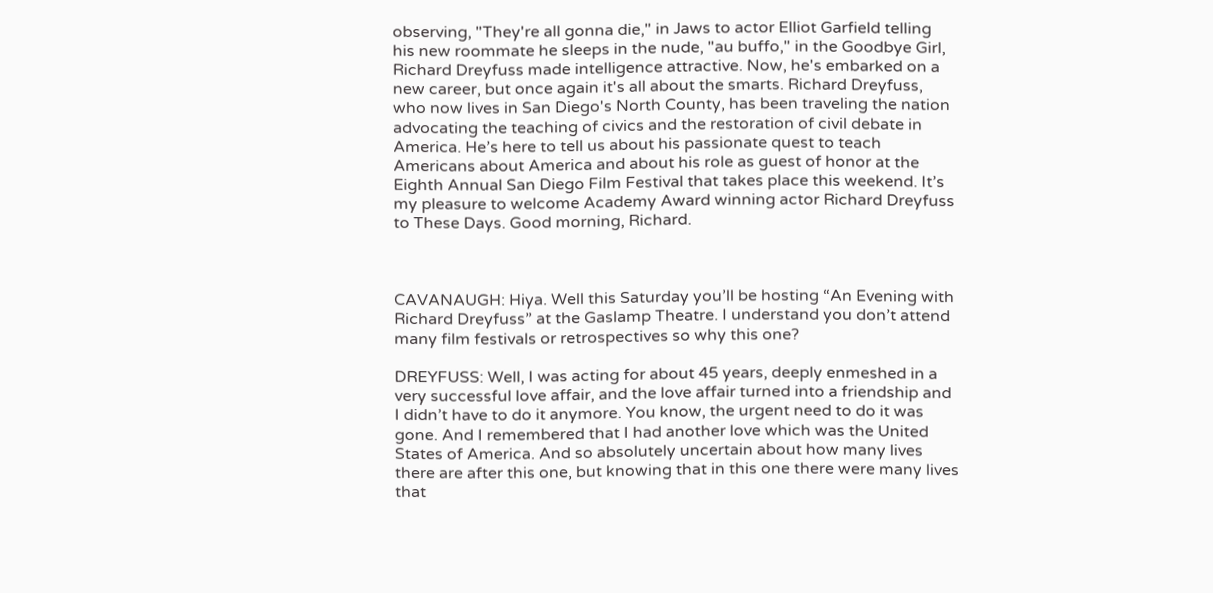observing, "They're all gonna die," in Jaws to actor Elliot Garfield telling his new roommate he sleeps in the nude, "au buffo," in the Goodbye Girl, Richard Dreyfuss made intelligence attractive. Now, he's embarked on a new career, but once again it's all about the smarts. Richard Dreyfuss, who now lives in San Diego's North County, has been traveling the nation advocating the teaching of civics and the restoration of civil debate in America. He’s here to tell us about his passionate quest to teach Americans about America and about his role as guest of honor at the Eighth Annual San Diego Film Festival that takes place this weekend. It’s my pleasure to welcome Academy Award winning actor Richard Dreyfuss to These Days. Good morning, Richard.



CAVANAUGH: Hiya. Well this Saturday you’ll be hosting “An Evening with Richard Dreyfuss” at the Gaslamp Theatre. I understand you don’t attend many film festivals or retrospectives so why this one?

DREYFUSS: Well, I was acting for about 45 years, deeply enmeshed in a very successful love affair, and the love affair turned into a friendship and I didn’t have to do it anymore. You know, the urgent need to do it was gone. And I remembered that I had another love which was the United States of America. And so absolutely uncertain about how many lives there are after this one, but knowing that in this one there were many lives that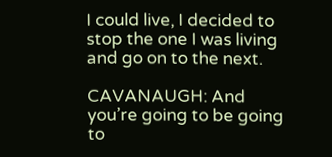I could live, I decided to stop the one I was living and go on to the next.

CAVANAUGH: And you’re going to be going to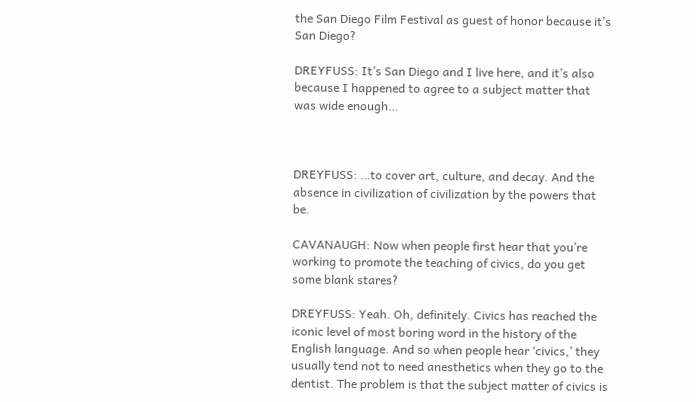the San Diego Film Festival as guest of honor because it’s San Diego?

DREYFUSS: It’s San Diego and I live here, and it’s also because I happened to agree to a subject matter that was wide enough…



DREYFUSS: …to cover art, culture, and decay. And the absence in civilization of civilization by the powers that be.

CAVANAUGH: Now when people first hear that you’re working to promote the teaching of civics, do you get some blank stares?

DREYFUSS: Yeah. Oh, definitely. Civics has reached the iconic level of most boring word in the history of the English language. And so when people hear ‘civics,’ they usually tend not to need anesthetics when they go to the dentist. The problem is that the subject matter of civics is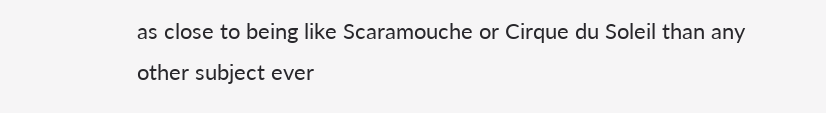as close to being like Scaramouche or Cirque du Soleil than any other subject ever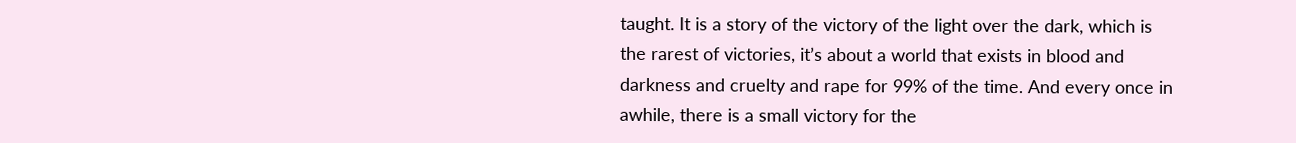taught. It is a story of the victory of the light over the dark, which is the rarest of victories, it’s about a world that exists in blood and darkness and cruelty and rape for 99% of the time. And every once in awhile, there is a small victory for the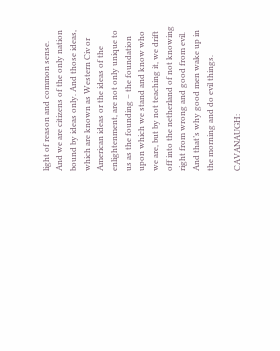light of reason and common sense. And we are citizens of the only nation bound by ideas only. And those ideas, which are known as Western Civ or American ideas or the ideas of the enlightenment, are not only unique to us as the founding – the foundation upon which we stand and know who we are, but by not teaching it, we drift off into the netherland of not knowing right from wrong and good from evil. And that’s why good men wake up in the morning and do evil things.

CAVANAUGH: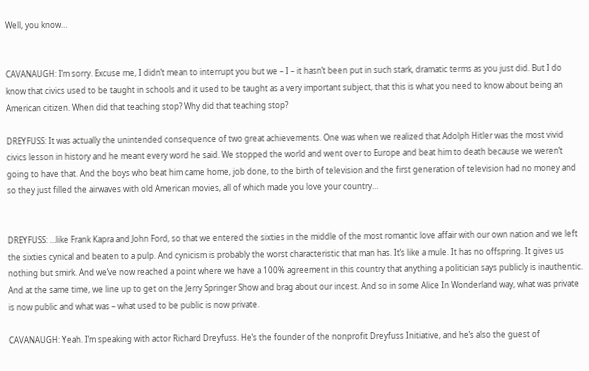Well, you know…


CAVANAUGH: I’m sorry. Excuse me, I didn’t mean to interrupt you but we – I – it hasn’t been put in such stark, dramatic terms as you just did. But I do know that civics used to be taught in schools and it used to be taught as a very important subject, that this is what you need to know about being an American citizen. When did that teaching stop? Why did that teaching stop?

DREYFUSS: It was actually the unintended consequence of two great achievements. One was when we realized that Adolph Hitler was the most vivid civics lesson in history and he meant every word he said. We stopped the world and went over to Europe and beat him to death because we weren’t going to have that. And the boys who beat him came home, job done, to the birth of television and the first generation of television had no money and so they just filled the airwaves with old American movies, all of which made you love your country…


DREYFUSS: …like Frank Kapra and John Ford, so that we entered the sixties in the middle of the most romantic love affair with our own nation and we left the sixties cynical and beaten to a pulp. And cynicism is probably the worst characteristic that man has. It’s like a mule. It has no offspring. It gives us nothing but smirk. And we’ve now reached a point where we have a 100% agreement in this country that anything a politician says publicly is inauthentic. And at the same time, we line up to get on the Jerry Springer Show and brag about our incest. And so in some Alice In Wonderland way, what was private is now public and what was – what used to be public is now private.

CAVANAUGH: Yeah. I’m speaking with actor Richard Dreyfuss. He’s the founder of the nonprofit Dreyfuss Initiative, and he’s also the guest of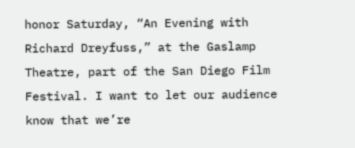honor Saturday, “An Evening with Richard Dreyfuss,” at the Gaslamp Theatre, part of the San Diego Film Festival. I want to let our audience know that we’re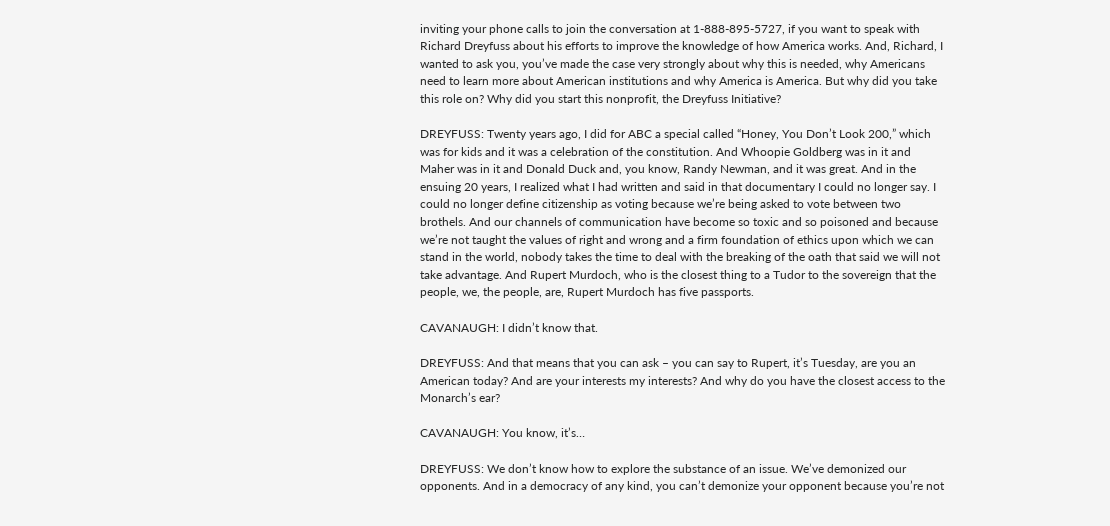inviting your phone calls to join the conversation at 1-888-895-5727, if you want to speak with Richard Dreyfuss about his efforts to improve the knowledge of how America works. And, Richard, I wanted to ask you, you’ve made the case very strongly about why this is needed, why Americans need to learn more about American institutions and why America is America. But why did you take this role on? Why did you start this nonprofit, the Dreyfuss Initiative?

DREYFUSS: Twenty years ago, I did for ABC a special called “Honey, You Don’t Look 200,” which was for kids and it was a celebration of the constitution. And Whoopie Goldberg was in it and Maher was in it and Donald Duck and, you know, Randy Newman, and it was great. And in the ensuing 20 years, I realized what I had written and said in that documentary I could no longer say. I could no longer define citizenship as voting because we’re being asked to vote between two brothels. And our channels of communication have become so toxic and so poisoned and because we’re not taught the values of right and wrong and a firm foundation of ethics upon which we can stand in the world, nobody takes the time to deal with the breaking of the oath that said we will not take advantage. And Rupert Murdoch, who is the closest thing to a Tudor to the sovereign that the people, we, the people, are, Rupert Murdoch has five passports.

CAVANAUGH: I didn’t know that.

DREYFUSS: And that means that you can ask – you can say to Rupert, it’s Tuesday, are you an American today? And are your interests my interests? And why do you have the closest access to the Monarch’s ear?

CAVANAUGH: You know, it’s…

DREYFUSS: We don’t know how to explore the substance of an issue. We’ve demonized our opponents. And in a democracy of any kind, you can’t demonize your opponent because you’re not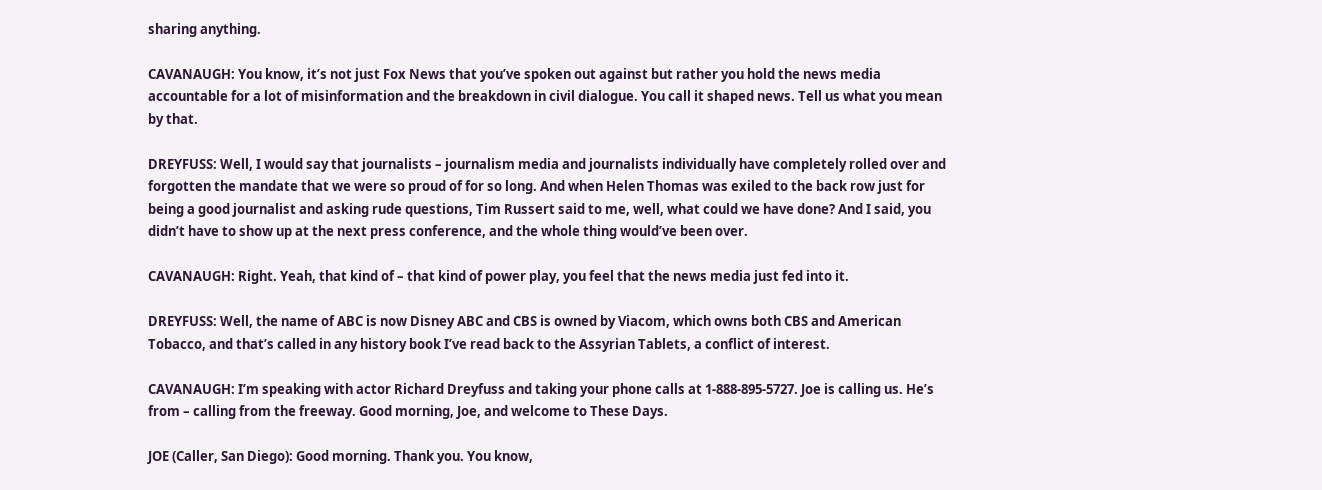sharing anything.

CAVANAUGH: You know, it’s not just Fox News that you’ve spoken out against but rather you hold the news media accountable for a lot of misinformation and the breakdown in civil dialogue. You call it shaped news. Tell us what you mean by that.

DREYFUSS: Well, I would say that journalists – journalism media and journalists individually have completely rolled over and forgotten the mandate that we were so proud of for so long. And when Helen Thomas was exiled to the back row just for being a good journalist and asking rude questions, Tim Russert said to me, well, what could we have done? And I said, you didn’t have to show up at the next press conference, and the whole thing would’ve been over.

CAVANAUGH: Right. Yeah, that kind of – that kind of power play, you feel that the news media just fed into it.

DREYFUSS: Well, the name of ABC is now Disney ABC and CBS is owned by Viacom, which owns both CBS and American Tobacco, and that’s called in any history book I’ve read back to the Assyrian Tablets, a conflict of interest.

CAVANAUGH: I’m speaking with actor Richard Dreyfuss and taking your phone calls at 1-888-895-5727. Joe is calling us. He’s from – calling from the freeway. Good morning, Joe, and welcome to These Days.

JOE (Caller, San Diego): Good morning. Thank you. You know,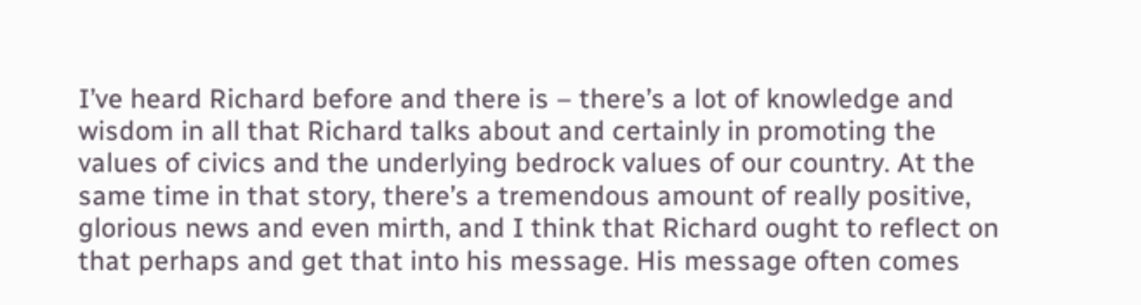I’ve heard Richard before and there is – there’s a lot of knowledge and wisdom in all that Richard talks about and certainly in promoting the values of civics and the underlying bedrock values of our country. At the same time in that story, there’s a tremendous amount of really positive, glorious news and even mirth, and I think that Richard ought to reflect on that perhaps and get that into his message. His message often comes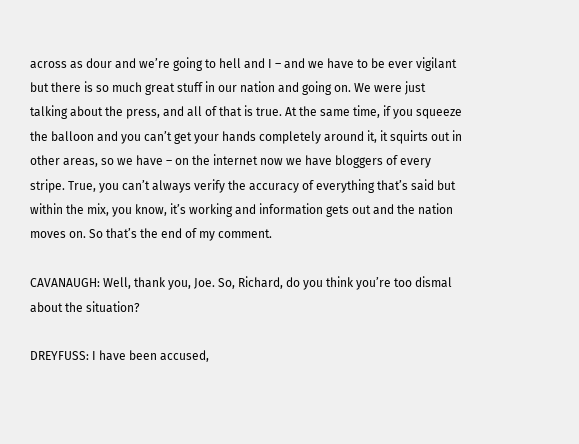across as dour and we’re going to hell and I – and we have to be ever vigilant but there is so much great stuff in our nation and going on. We were just talking about the press, and all of that is true. At the same time, if you squeeze the balloon and you can’t get your hands completely around it, it squirts out in other areas, so we have – on the internet now we have bloggers of every stripe. True, you can’t always verify the accuracy of everything that’s said but within the mix, you know, it’s working and information gets out and the nation moves on. So that’s the end of my comment.

CAVANAUGH: Well, thank you, Joe. So, Richard, do you think you’re too dismal about the situation?

DREYFUSS: I have been accused,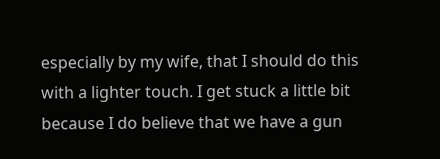especially by my wife, that I should do this with a lighter touch. I get stuck a little bit because I do believe that we have a gun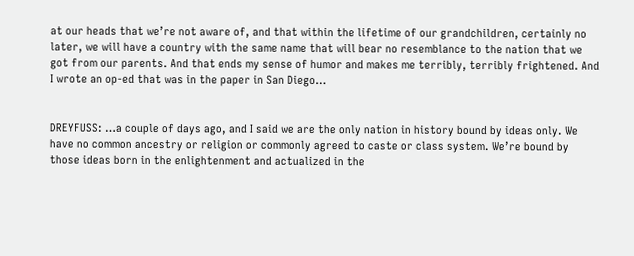at our heads that we’re not aware of, and that within the lifetime of our grandchildren, certainly no later, we will have a country with the same name that will bear no resemblance to the nation that we got from our parents. And that ends my sense of humor and makes me terribly, terribly frightened. And I wrote an op-ed that was in the paper in San Diego…


DREYFUSS: …a couple of days ago, and I said we are the only nation in history bound by ideas only. We have no common ancestry or religion or commonly agreed to caste or class system. We’re bound by those ideas born in the enlightenment and actualized in the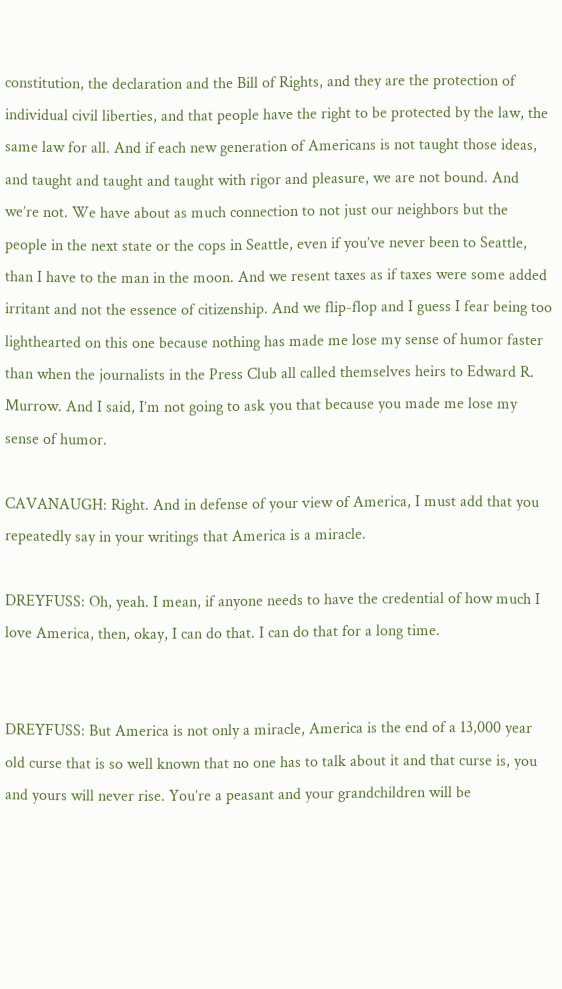constitution, the declaration and the Bill of Rights, and they are the protection of individual civil liberties, and that people have the right to be protected by the law, the same law for all. And if each new generation of Americans is not taught those ideas, and taught and taught and taught with rigor and pleasure, we are not bound. And we’re not. We have about as much connection to not just our neighbors but the people in the next state or the cops in Seattle, even if you’ve never been to Seattle, than I have to the man in the moon. And we resent taxes as if taxes were some added irritant and not the essence of citizenship. And we flip-flop and I guess I fear being too lighthearted on this one because nothing has made me lose my sense of humor faster than when the journalists in the Press Club all called themselves heirs to Edward R. Murrow. And I said, I’m not going to ask you that because you made me lose my sense of humor.

CAVANAUGH: Right. And in defense of your view of America, I must add that you repeatedly say in your writings that America is a miracle.

DREYFUSS: Oh, yeah. I mean, if anyone needs to have the credential of how much I love America, then, okay, I can do that. I can do that for a long time.


DREYFUSS: But America is not only a miracle, America is the end of a 13,000 year old curse that is so well known that no one has to talk about it and that curse is, you and yours will never rise. You’re a peasant and your grandchildren will be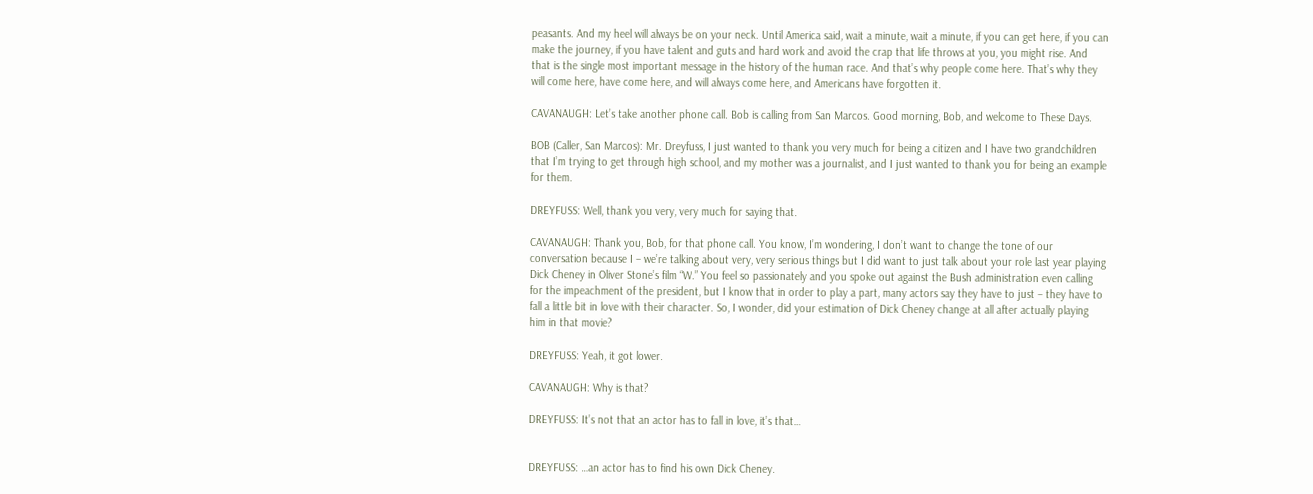peasants. And my heel will always be on your neck. Until America said, wait a minute, wait a minute, if you can get here, if you can make the journey, if you have talent and guts and hard work and avoid the crap that life throws at you, you might rise. And that is the single most important message in the history of the human race. And that’s why people come here. That’s why they will come here, have come here, and will always come here, and Americans have forgotten it.

CAVANAUGH: Let’s take another phone call. Bob is calling from San Marcos. Good morning, Bob, and welcome to These Days.

BOB (Caller, San Marcos): Mr. Dreyfuss, I just wanted to thank you very much for being a citizen and I have two grandchildren that I’m trying to get through high school, and my mother was a journalist, and I just wanted to thank you for being an example for them.

DREYFUSS: Well, thank you very, very much for saying that.

CAVANAUGH: Thank you, Bob, for that phone call. You know, I’m wondering, I don’t want to change the tone of our conversation because I – we’re talking about very, very serious things but I did want to just talk about your role last year playing Dick Cheney in Oliver Stone’s film “W.” You feel so passionately and you spoke out against the Bush administration even calling for the impeachment of the president, but I know that in order to play a part, many actors say they have to just – they have to fall a little bit in love with their character. So, I wonder, did your estimation of Dick Cheney change at all after actually playing him in that movie?

DREYFUSS: Yeah, it got lower.

CAVANAUGH: Why is that?

DREYFUSS: It’s not that an actor has to fall in love, it’s that…


DREYFUSS: …an actor has to find his own Dick Cheney.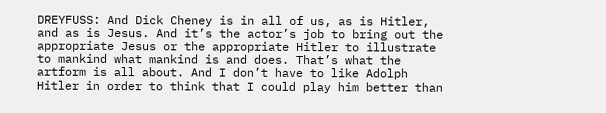DREYFUSS: And Dick Cheney is in all of us, as is Hitler, and as is Jesus. And it’s the actor’s job to bring out the appropriate Jesus or the appropriate Hitler to illustrate to mankind what mankind is and does. That’s what the artform is all about. And I don’t have to like Adolph Hitler in order to think that I could play him better than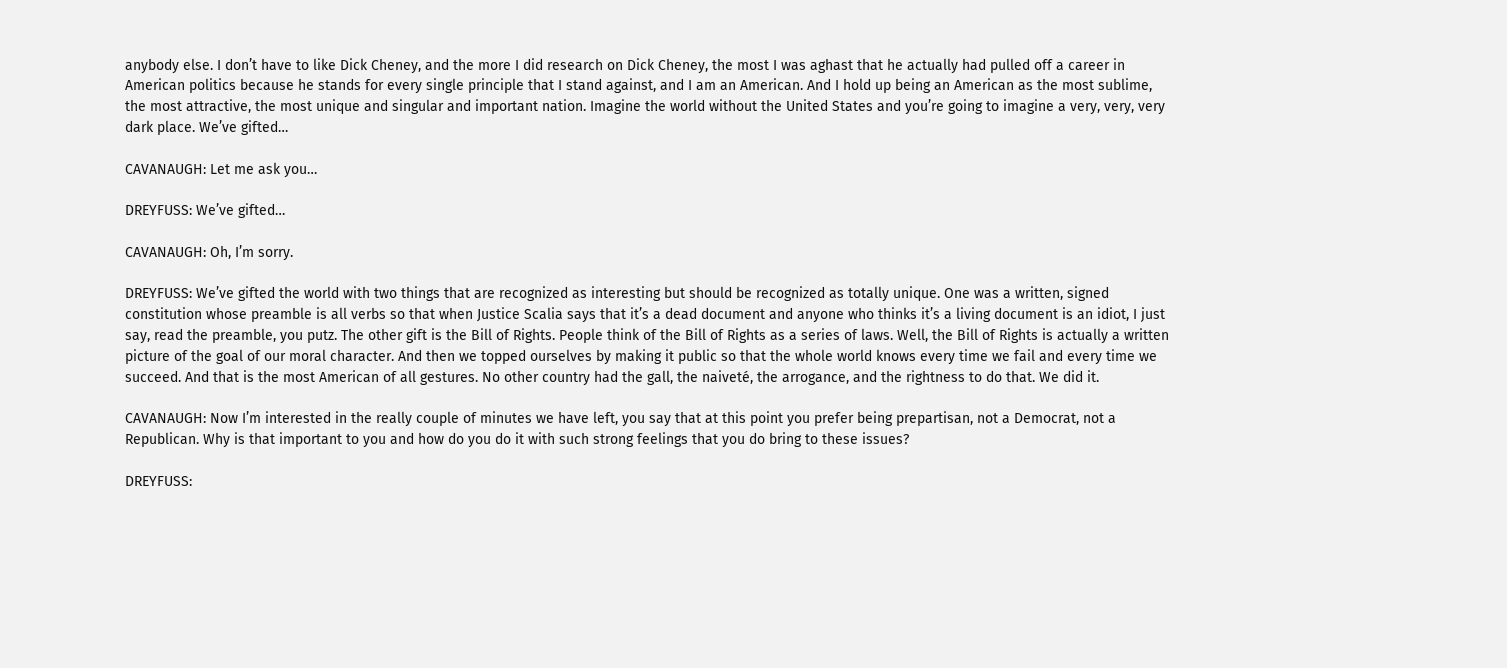anybody else. I don’t have to like Dick Cheney, and the more I did research on Dick Cheney, the most I was aghast that he actually had pulled off a career in American politics because he stands for every single principle that I stand against, and I am an American. And I hold up being an American as the most sublime, the most attractive, the most unique and singular and important nation. Imagine the world without the United States and you’re going to imagine a very, very, very dark place. We’ve gifted…

CAVANAUGH: Let me ask you…

DREYFUSS: We’ve gifted…

CAVANAUGH: Oh, I’m sorry.

DREYFUSS: We’ve gifted the world with two things that are recognized as interesting but should be recognized as totally unique. One was a written, signed constitution whose preamble is all verbs so that when Justice Scalia says that it’s a dead document and anyone who thinks it’s a living document is an idiot, I just say, read the preamble, you putz. The other gift is the Bill of Rights. People think of the Bill of Rights as a series of laws. Well, the Bill of Rights is actually a written picture of the goal of our moral character. And then we topped ourselves by making it public so that the whole world knows every time we fail and every time we succeed. And that is the most American of all gestures. No other country had the gall, the naiveté, the arrogance, and the rightness to do that. We did it.

CAVANAUGH: Now I’m interested in the really couple of minutes we have left, you say that at this point you prefer being prepartisan, not a Democrat, not a Republican. Why is that important to you and how do you do it with such strong feelings that you do bring to these issues?

DREYFUSS: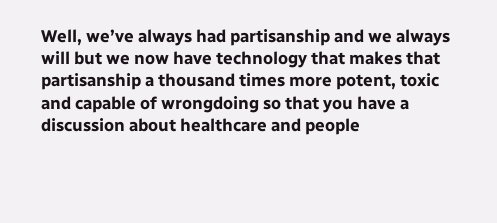Well, we’ve always had partisanship and we always will but we now have technology that makes that partisanship a thousand times more potent, toxic and capable of wrongdoing so that you have a discussion about healthcare and people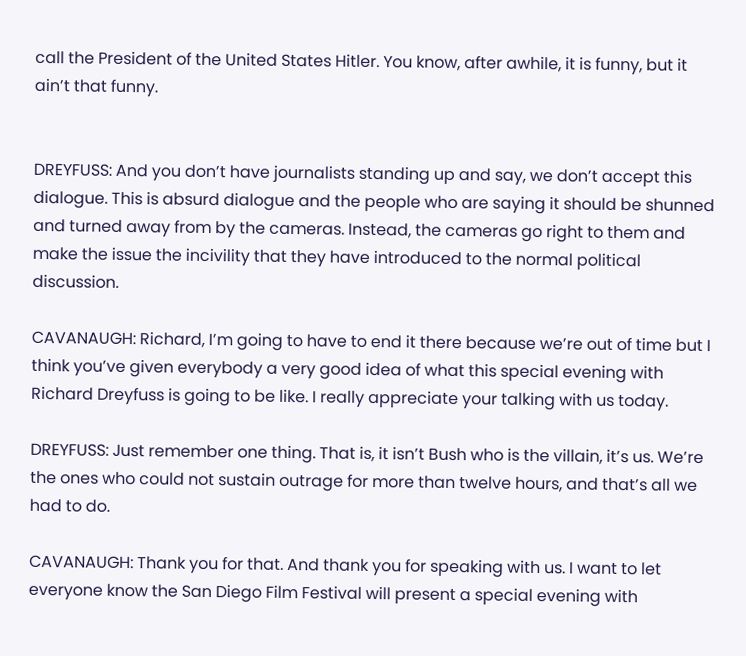call the President of the United States Hitler. You know, after awhile, it is funny, but it ain’t that funny.


DREYFUSS: And you don’t have journalists standing up and say, we don’t accept this dialogue. This is absurd dialogue and the people who are saying it should be shunned and turned away from by the cameras. Instead, the cameras go right to them and make the issue the incivility that they have introduced to the normal political discussion.

CAVANAUGH: Richard, I’m going to have to end it there because we’re out of time but I think you’ve given everybody a very good idea of what this special evening with Richard Dreyfuss is going to be like. I really appreciate your talking with us today.

DREYFUSS: Just remember one thing. That is, it isn’t Bush who is the villain, it’s us. We’re the ones who could not sustain outrage for more than twelve hours, and that’s all we had to do.

CAVANAUGH: Thank you for that. And thank you for speaking with us. I want to let everyone know the San Diego Film Festival will present a special evening with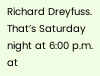Richard Dreyfuss. That’s Saturday night at 6:00 p.m. at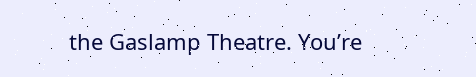the Gaslamp Theatre. You’re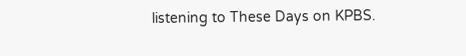listening to These Days on KPBS.